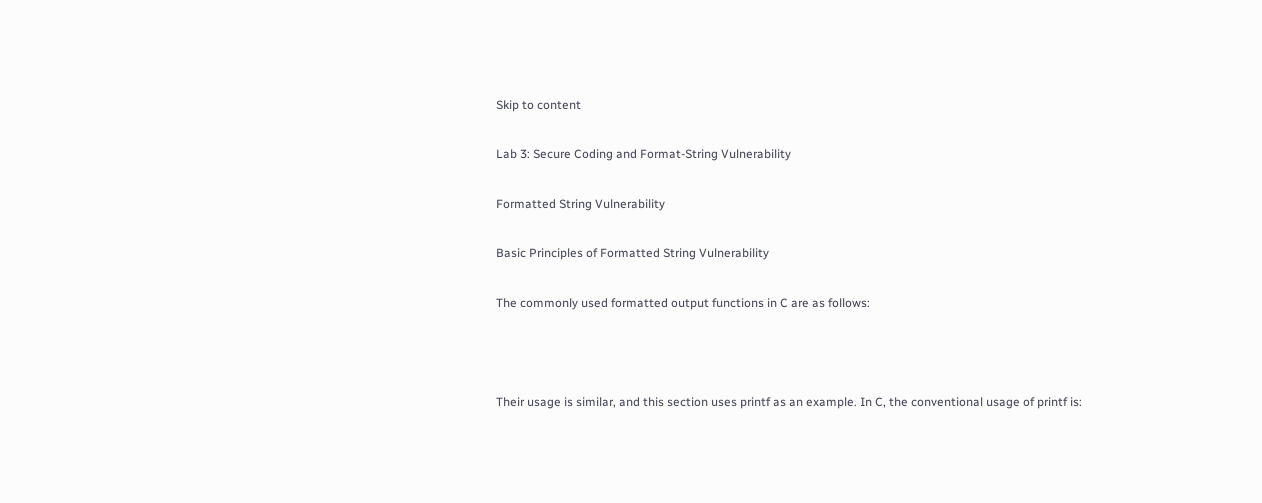Skip to content

Lab 3: Secure Coding and Format-String Vulnerability

Formatted String Vulnerability

Basic Principles of Formatted String Vulnerability

The commonly used formatted output functions in C are as follows:



Their usage is similar, and this section uses printf as an example. In C, the conventional usage of printf is: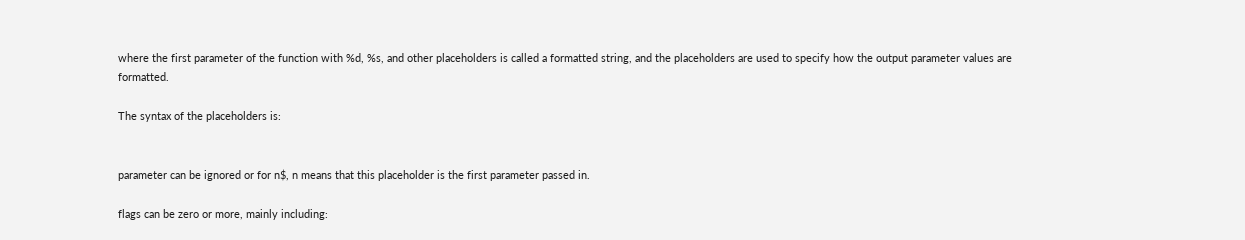where the first parameter of the function with %d, %s, and other placeholders is called a formatted string, and the placeholders are used to specify how the output parameter values are formatted.

The syntax of the placeholders is:


parameter can be ignored or for n$, n means that this placeholder is the first parameter passed in.

flags can be zero or more, mainly including: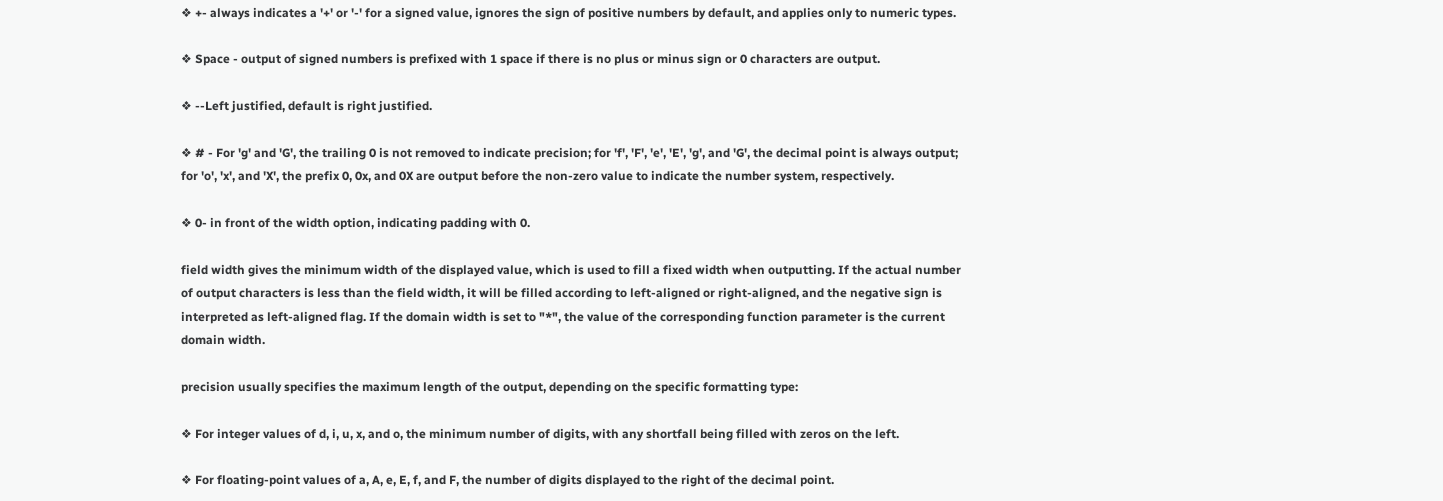❖ +- always indicates a '+' or '-' for a signed value, ignores the sign of positive numbers by default, and applies only to numeric types.

❖ Space - output of signed numbers is prefixed with 1 space if there is no plus or minus sign or 0 characters are output.

❖ --Left justified, default is right justified.

❖ # - For 'g' and 'G', the trailing 0 is not removed to indicate precision; for 'f', 'F', 'e', 'E', 'g', and 'G', the decimal point is always output; for 'o', 'x', and 'X', the prefix 0, 0x, and 0X are output before the non-zero value to indicate the number system, respectively.

❖ 0- in front of the width option, indicating padding with 0.

field width gives the minimum width of the displayed value, which is used to fill a fixed width when outputting. If the actual number of output characters is less than the field width, it will be filled according to left-aligned or right-aligned, and the negative sign is interpreted as left-aligned flag. If the domain width is set to "*", the value of the corresponding function parameter is the current domain width.

precision usually specifies the maximum length of the output, depending on the specific formatting type:

❖ For integer values of d, i, u, x, and o, the minimum number of digits, with any shortfall being filled with zeros on the left.

❖ For floating-point values of a, A, e, E, f, and F, the number of digits displayed to the right of the decimal point.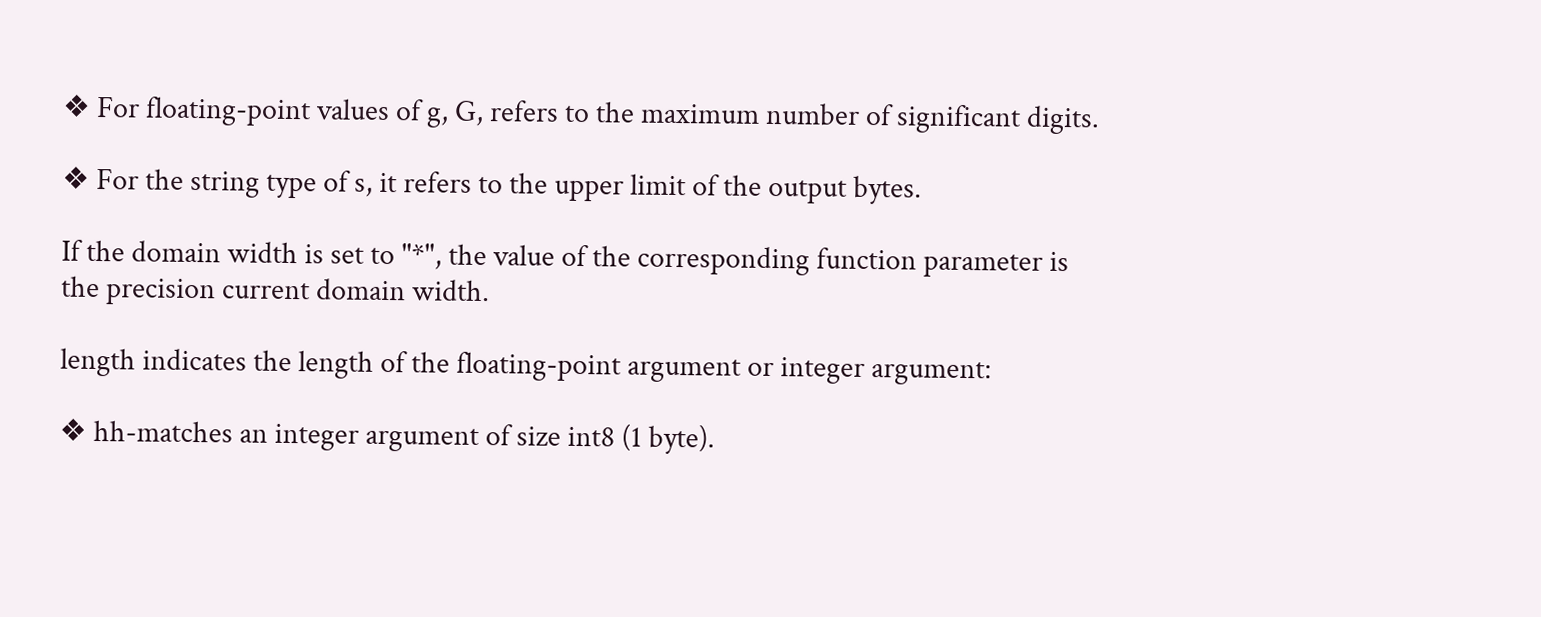❖ For floating-point values of g, G, refers to the maximum number of significant digits.

❖ For the string type of s, it refers to the upper limit of the output bytes.

If the domain width is set to "*", the value of the corresponding function parameter is the precision current domain width.

length indicates the length of the floating-point argument or integer argument:

❖ hh-matches an integer argument of size int8 (1 byte).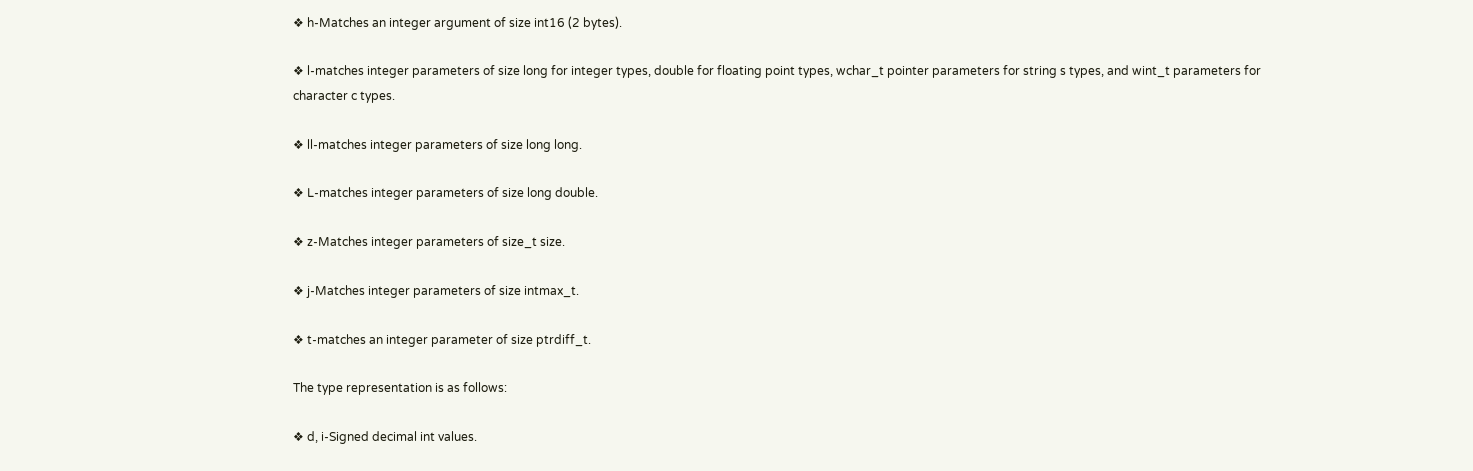❖ h-Matches an integer argument of size int16 (2 bytes).

❖ l-matches integer parameters of size long for integer types, double for floating point types, wchar_t pointer parameters for string s types, and wint_t parameters for character c types.

❖ ll-matches integer parameters of size long long.

❖ L-matches integer parameters of size long double.

❖ z-Matches integer parameters of size_t size.

❖ j-Matches integer parameters of size intmax_t.

❖ t-matches an integer parameter of size ptrdiff_t.

The type representation is as follows:

❖ d, i-Signed decimal int values.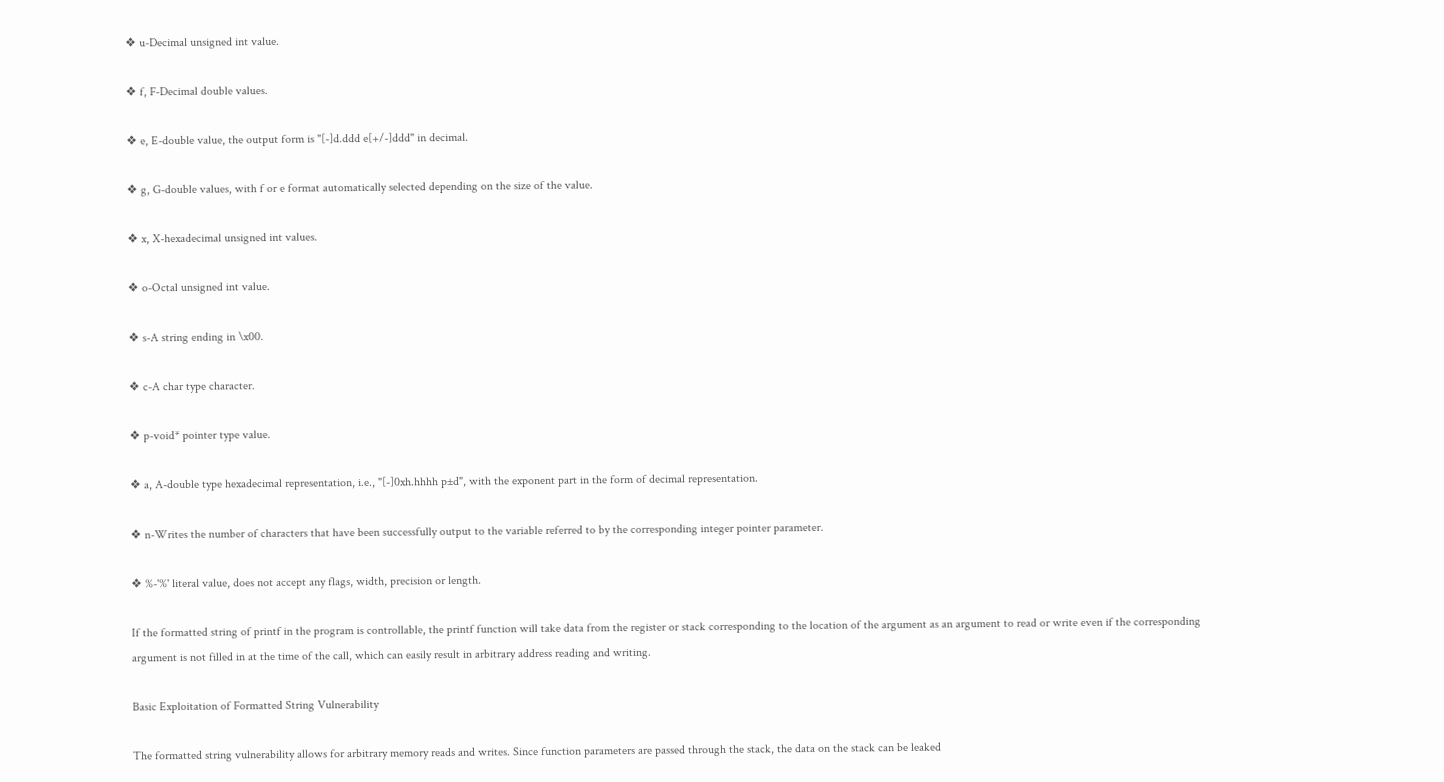❖ u-Decimal unsigned int value.

❖ f, F-Decimal double values.

❖ e, E-double value, the output form is "[-]d.ddd e[+/-]ddd" in decimal.

❖ g, G-double values, with f or e format automatically selected depending on the size of the value.

❖ x, X-hexadecimal unsigned int values.

❖ o-Octal unsigned int value.

❖ s-A string ending in \x00.

❖ c-A char type character.

❖ p-void* pointer type value.

❖ a, A-double type hexadecimal representation, i.e., "[-]0xh.hhhh p±d", with the exponent part in the form of decimal representation.

❖ n-Writes the number of characters that have been successfully output to the variable referred to by the corresponding integer pointer parameter.

❖ %-'%' literal value, does not accept any flags, width, precision or length.

If the formatted string of printf in the program is controllable, the printf function will take data from the register or stack corresponding to the location of the argument as an argument to read or write even if the corresponding argument is not filled in at the time of the call, which can easily result in arbitrary address reading and writing.

Basic Exploitation of Formatted String Vulnerability

The formatted string vulnerability allows for arbitrary memory reads and writes. Since function parameters are passed through the stack, the data on the stack can be leaked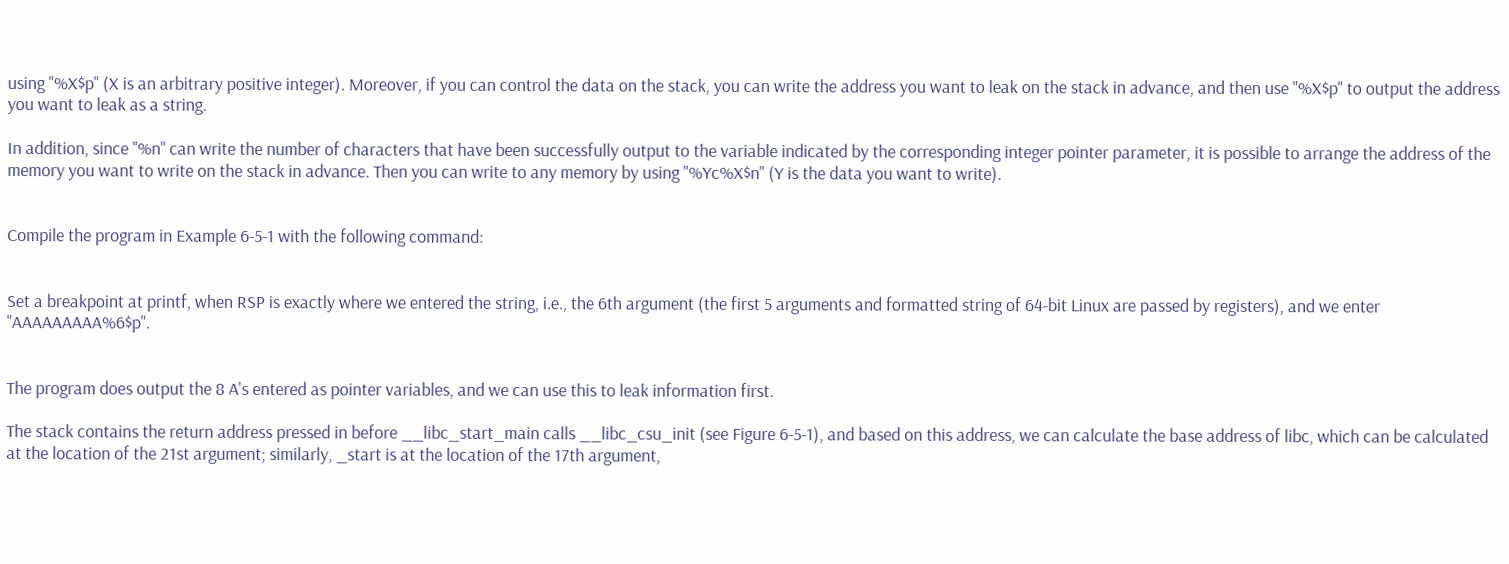using "%X$p" (X is an arbitrary positive integer). Moreover, if you can control the data on the stack, you can write the address you want to leak on the stack in advance, and then use "%X$p" to output the address you want to leak as a string.

In addition, since "%n" can write the number of characters that have been successfully output to the variable indicated by the corresponding integer pointer parameter, it is possible to arrange the address of the memory you want to write on the stack in advance. Then you can write to any memory by using "%Yc%X$n" (Y is the data you want to write).


Compile the program in Example 6-5-1 with the following command:


Set a breakpoint at printf, when RSP is exactly where we entered the string, i.e., the 6th argument (the first 5 arguments and formatted string of 64-bit Linux are passed by registers), and we enter "AAAAAAAAA%6$p".


The program does output the 8 A's entered as pointer variables, and we can use this to leak information first.

The stack contains the return address pressed in before __libc_start_main calls __libc_csu_init (see Figure 6-5-1), and based on this address, we can calculate the base address of libc, which can be calculated at the location of the 21st argument; similarly, _start is at the location of the 17th argument,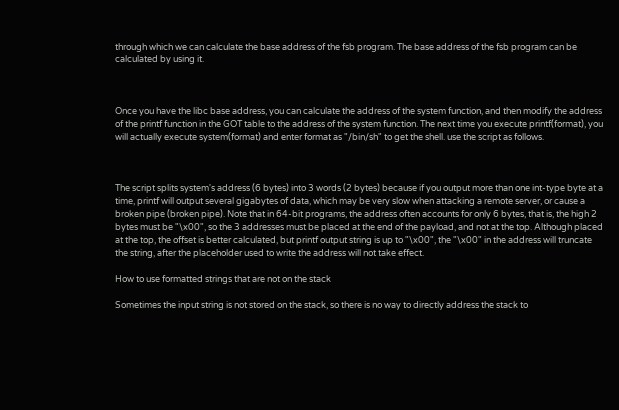through which we can calculate the base address of the fsb program. The base address of the fsb program can be calculated by using it.



Once you have the libc base address, you can calculate the address of the system function, and then modify the address of the printf function in the GOT table to the address of the system function. The next time you execute printf(format), you will actually execute system(format) and enter format as "/bin/sh" to get the shell. use the script as follows.



The script splits system's address (6 bytes) into 3 words (2 bytes) because if you output more than one int-type byte at a time, printf will output several gigabytes of data, which may be very slow when attacking a remote server, or cause a broken pipe (broken pipe). Note that in 64-bit programs, the address often accounts for only 6 bytes, that is, the high 2 bytes must be "\x00", so the 3 addresses must be placed at the end of the payload, and not at the top. Although placed at the top, the offset is better calculated, but printf output string is up to "\x00", the "\x00" in the address will truncate the string, after the placeholder used to write the address will not take effect.

How to use formatted strings that are not on the stack

Sometimes the input string is not stored on the stack, so there is no way to directly address the stack to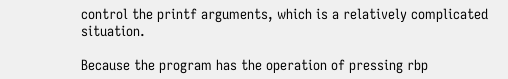control the printf arguments, which is a relatively complicated situation.

Because the program has the operation of pressing rbp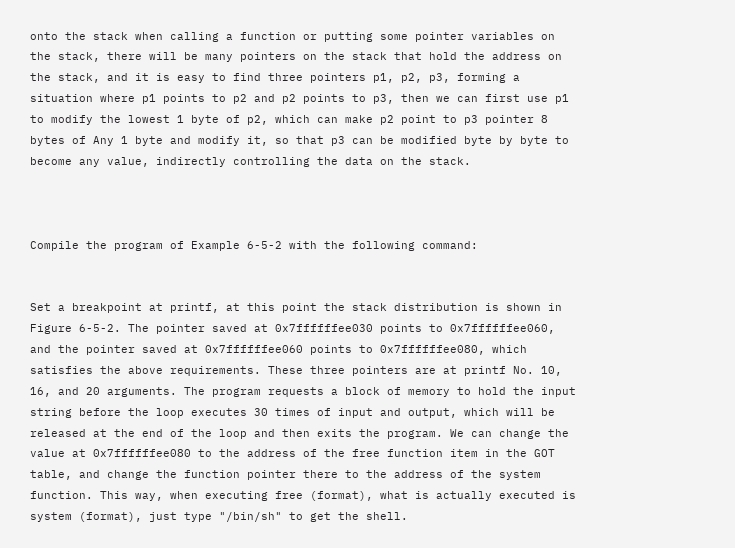onto the stack when calling a function or putting some pointer variables on the stack, there will be many pointers on the stack that hold the address on the stack, and it is easy to find three pointers p1, p2, p3, forming a situation where p1 points to p2 and p2 points to p3, then we can first use p1 to modify the lowest 1 byte of p2, which can make p2 point to p3 pointer 8 bytes of Any 1 byte and modify it, so that p3 can be modified byte by byte to become any value, indirectly controlling the data on the stack.



Compile the program of Example 6-5-2 with the following command:


Set a breakpoint at printf, at this point the stack distribution is shown in Figure 6-5-2. The pointer saved at 0x7ffffffee030 points to 0x7ffffffee060, and the pointer saved at 0x7ffffffee060 points to 0x7ffffffee080, which satisfies the above requirements. These three pointers are at printf No. 10, 16, and 20 arguments. The program requests a block of memory to hold the input string before the loop executes 30 times of input and output, which will be released at the end of the loop and then exits the program. We can change the value at 0x7ffffffee080 to the address of the free function item in the GOT table, and change the function pointer there to the address of the system function. This way, when executing free (format), what is actually executed is system (format), just type "/bin/sh" to get the shell.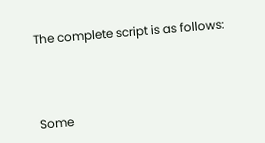The complete script is as follows:




Some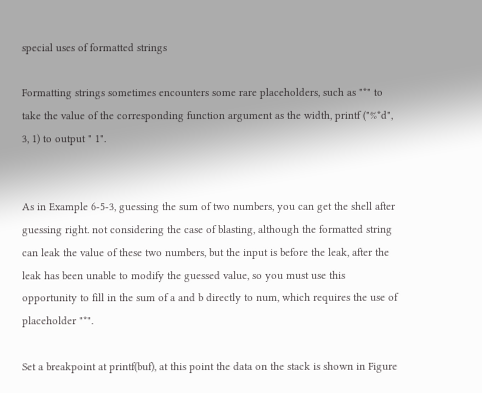special uses of formatted strings

Formatting strings sometimes encounters some rare placeholders, such as "*" to take the value of the corresponding function argument as the width, printf ("%*d", 3, 1) to output " 1".


As in Example 6-5-3, guessing the sum of two numbers, you can get the shell after guessing right. not considering the case of blasting, although the formatted string can leak the value of these two numbers, but the input is before the leak, after the leak has been unable to modify the guessed value, so you must use this opportunity to fill in the sum of a and b directly to num, which requires the use of placeholder "*".

Set a breakpoint at printf(buf), at this point the data on the stack is shown in Figure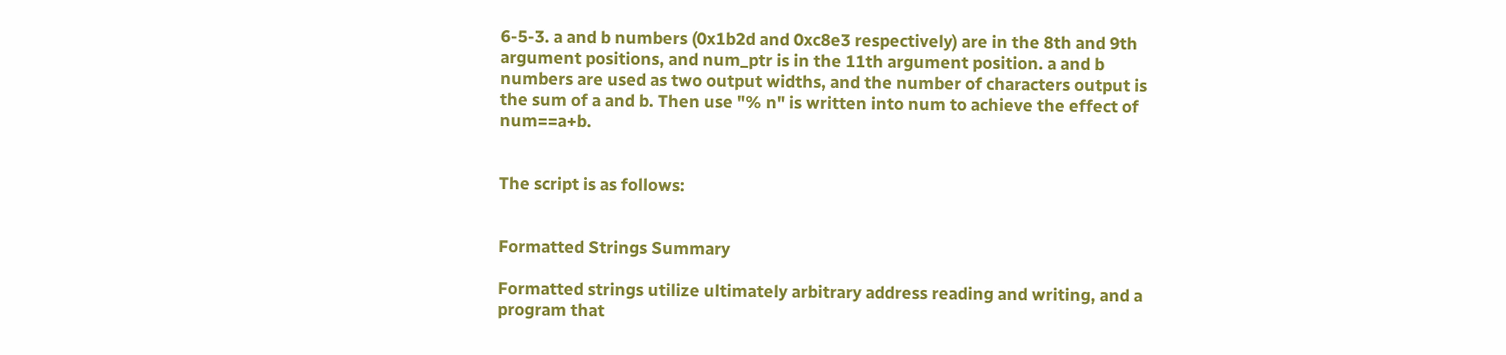6-5-3. a and b numbers (0x1b2d and 0xc8e3 respectively) are in the 8th and 9th argument positions, and num_ptr is in the 11th argument position. a and b numbers are used as two output widths, and the number of characters output is the sum of a and b. Then use "% n" is written into num to achieve the effect of num==a+b.


The script is as follows:


Formatted Strings Summary

Formatted strings utilize ultimately arbitrary address reading and writing, and a program that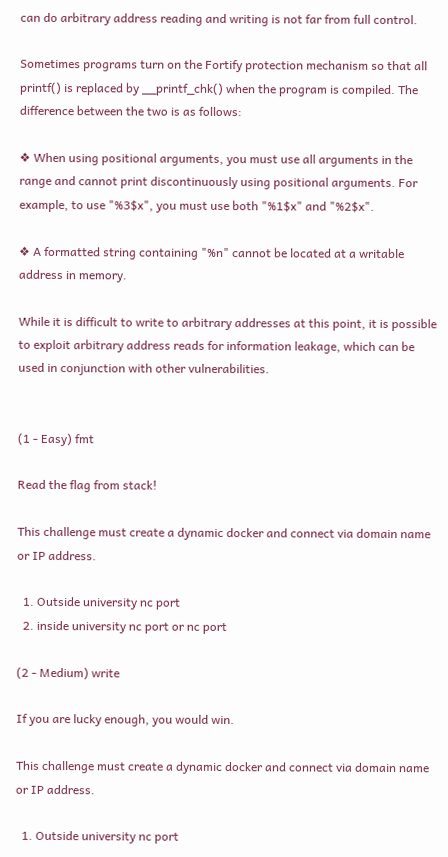can do arbitrary address reading and writing is not far from full control.

Sometimes programs turn on the Fortify protection mechanism so that all printf() is replaced by __printf_chk() when the program is compiled. The difference between the two is as follows:

❖ When using positional arguments, you must use all arguments in the range and cannot print discontinuously using positional arguments. For example, to use "%3$x", you must use both "%1$x" and "%2$x".

❖ A formatted string containing "%n" cannot be located at a writable address in memory.

While it is difficult to write to arbitrary addresses at this point, it is possible to exploit arbitrary address reads for information leakage, which can be used in conjunction with other vulnerabilities.


(1 - Easy) fmt

Read the flag from stack!

This challenge must create a dynamic docker and connect via domain name or IP address.

  1. Outside university nc port
  2. inside university nc port or nc port

(2 - Medium) write

If you are lucky enough, you would win.

This challenge must create a dynamic docker and connect via domain name or IP address.

  1. Outside university nc port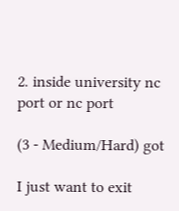2. inside university nc port or nc port

(3 - Medium/Hard) got

I just want to exit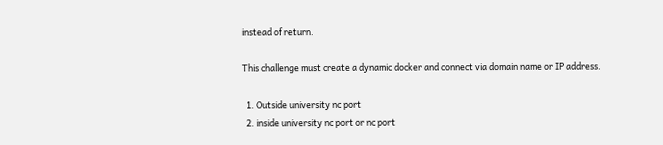instead of return.

This challenge must create a dynamic docker and connect via domain name or IP address.

  1. Outside university nc port
  2. inside university nc port or nc port